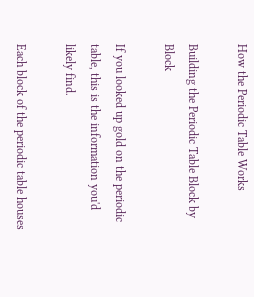How the Periodic Table Works

Building the Periodic Table Block by Block

If you looked up gold on the periodic table, this is the information you'd likely find.

Each block of the periodic table houses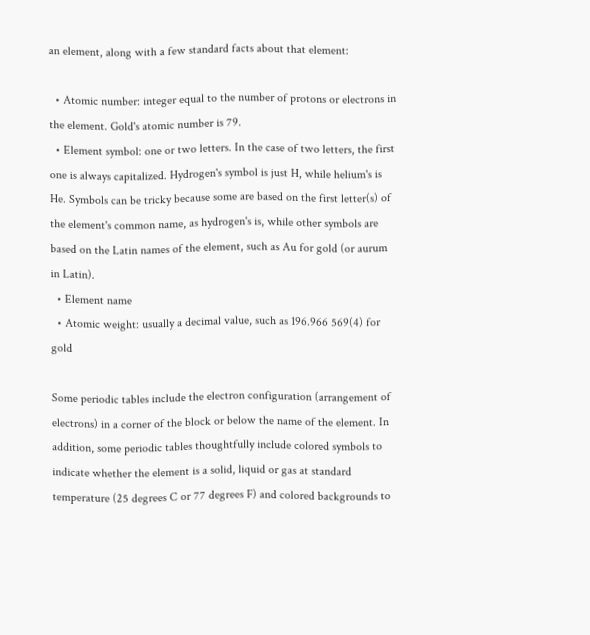an element, along with a few standard facts about that element:

  • Atomic number: integer equal to the number of protons or electrons in the element. Gold's atomic number is 79.
  • Element symbol: one or two letters. In the case of two letters, the first one is always capitalized. Hydrogen's symbol is just H, while helium's is He. Symbols can be tricky because some are based on the first letter(s) of the element's common name, as hydrogen's is, while other symbols are based on the Latin names of the element, such as Au for gold (or aurum in Latin).
  • Element name
  • Atomic weight: usually a decimal value, such as 196.966 569(4) for gold

Some periodic tables include the electron configuration (arrangement of electrons) in a corner of the block or below the name of the element. In addition, some periodic tables thoughtfully include colored symbols to indicate whether the element is a solid, liquid or gas at standard temperature (25 degrees C or 77 degrees F) and colored backgrounds to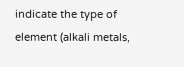indicate the type of element (alkali metals,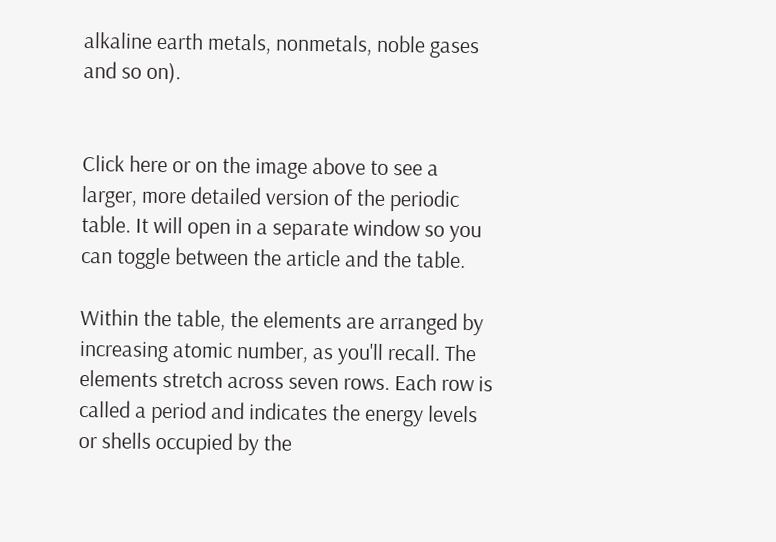alkaline earth metals, nonmetals, noble gases and so on).


Click here or on the image above to see a larger, more detailed version of the periodic table. It will open in a separate window so you can toggle between the article and the table.

Within the table, the elements are arranged by increasing atomic number, as you'll recall. The elements stretch across seven rows. Each row is called a period and indicates the energy levels or shells occupied by the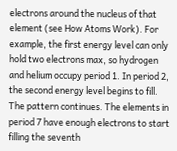electrons around the nucleus of that element (see How Atoms Work). For example, the first energy level can only hold two electrons max, so hydrogen and helium occupy period 1. In period 2, the second energy level begins to fill. The pattern continues. The elements in period 7 have enough electrons to start filling the seventh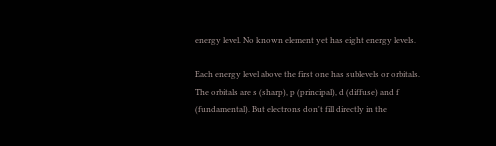energy level. No known element yet has eight energy levels.

Each energy level above the first one has sublevels or orbitals. The orbitals are s (sharp), p (principal), d (diffuse) and f (fundamental). But electrons don't fill directly in the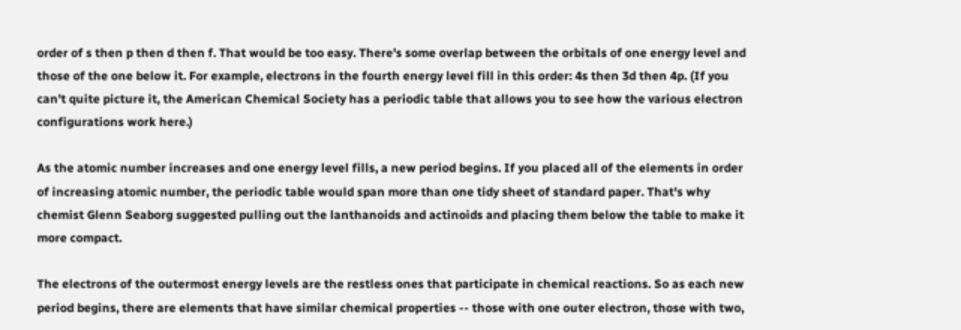order of s then p then d then f. That would be too easy. There's some overlap between the orbitals of one energy level and those of the one below it. For example, electrons in the fourth energy level fill in this order: 4s then 3d then 4p. (If you can't quite picture it, the American Chemical Society has a periodic table that allows you to see how the various electron configurations work here.)

As the atomic number increases and one energy level fills, a new period begins. If you placed all of the elements in order of increasing atomic number, the periodic table would span more than one tidy sheet of standard paper. That's why chemist Glenn Seaborg suggested pulling out the lanthanoids and actinoids and placing them below the table to make it more compact.

The electrons of the outermost energy levels are the restless ones that participate in chemical reactions. So as each new period begins, there are elements that have similar chemical properties -- those with one outer electron, those with two,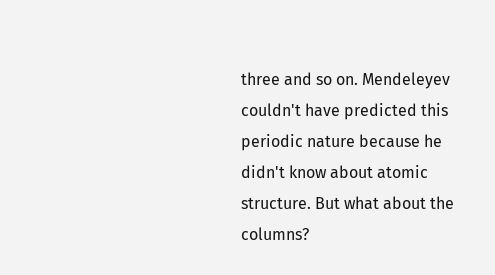three and so on. Mendeleyev couldn't have predicted this periodic nature because he didn't know about atomic structure. But what about the columns?